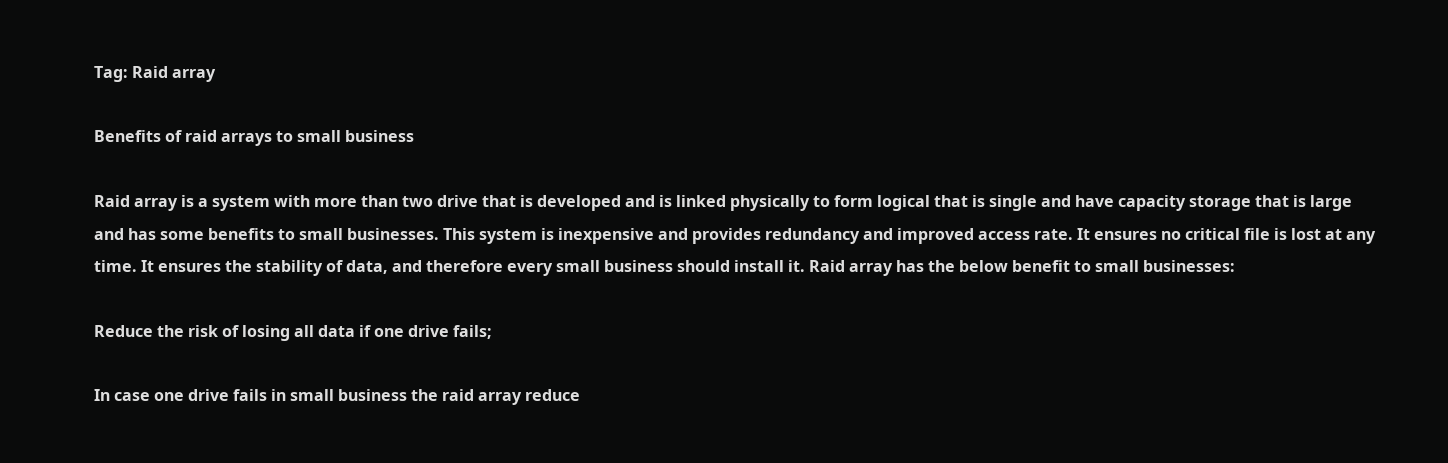Tag: Raid array

Benefits of raid arrays to small business

Raid array is a system with more than two drive that is developed and is linked physically to form logical that is single and have capacity storage that is large and has some benefits to small businesses. This system is inexpensive and provides redundancy and improved access rate. It ensures no critical file is lost at any time. It ensures the stability of data, and therefore every small business should install it. Raid array has the below benefit to small businesses:

Reduce the risk of losing all data if one drive fails;

In case one drive fails in small business the raid array reduce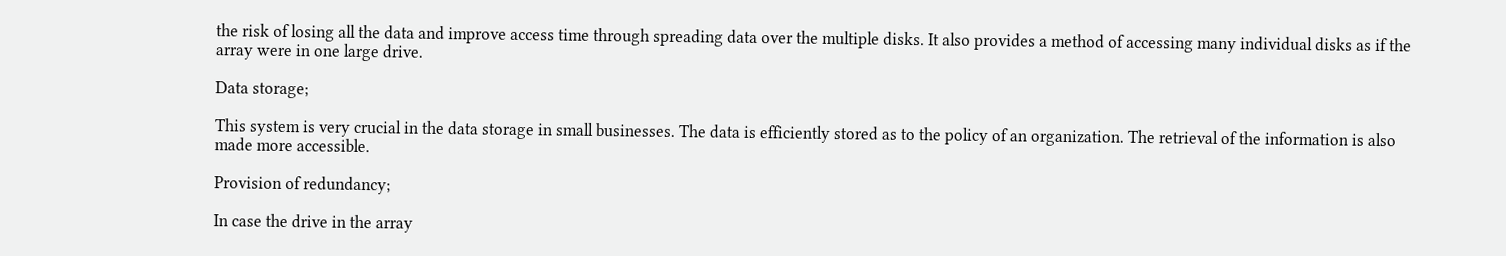the risk of losing all the data and improve access time through spreading data over the multiple disks. It also provides a method of accessing many individual disks as if the array were in one large drive.

Data storage;

This system is very crucial in the data storage in small businesses. The data is efficiently stored as to the policy of an organization. The retrieval of the information is also made more accessible.

Provision of redundancy;

In case the drive in the array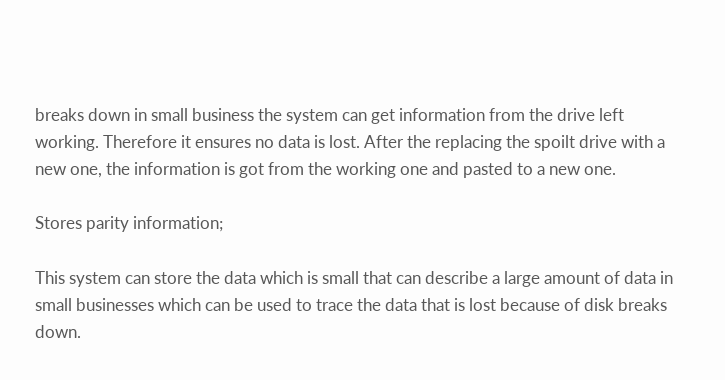breaks down in small business the system can get information from the drive left working. Therefore it ensures no data is lost. After the replacing the spoilt drive with a new one, the information is got from the working one and pasted to a new one.

Stores parity information;

This system can store the data which is small that can describe a large amount of data in small businesses which can be used to trace the data that is lost because of disk breaks down.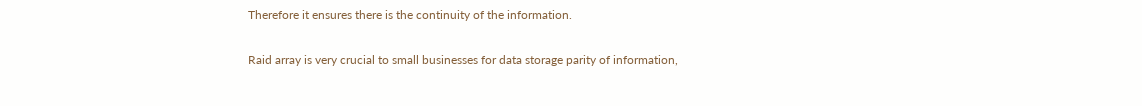Therefore it ensures there is the continuity of the information.

Raid array is very crucial to small businesses for data storage parity of information,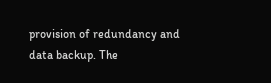provision of redundancy and data backup. The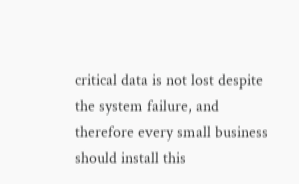critical data is not lost despite the system failure, and therefore every small business should install this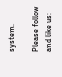system.

Please follow and like us: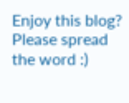Enjoy this blog? Please spread the word :)